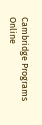Cambridge Programs Online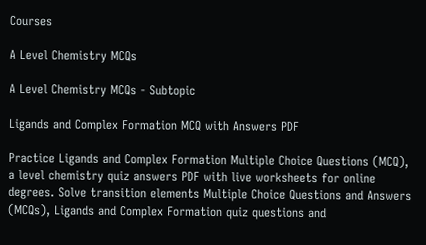Courses

A Level Chemistry MCQs

A Level Chemistry MCQs - Subtopic

Ligands and Complex Formation MCQ with Answers PDF

Practice Ligands and Complex Formation Multiple Choice Questions (MCQ), a level chemistry quiz answers PDF with live worksheets for online degrees. Solve transition elements Multiple Choice Questions and Answers (MCQs), Ligands and Complex Formation quiz questions and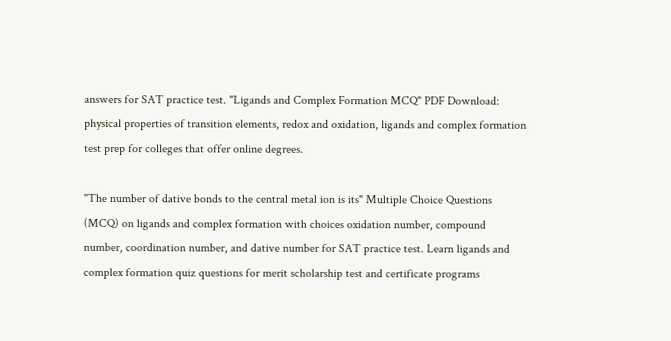answers for SAT practice test. "Ligands and Complex Formation MCQ" PDF Download: physical properties of transition elements, redox and oxidation, ligands and complex formation test prep for colleges that offer online degrees.

"The number of dative bonds to the central metal ion is its" Multiple Choice Questions (MCQ) on ligands and complex formation with choices oxidation number, compound number, coordination number, and dative number for SAT practice test. Learn ligands and complex formation quiz questions for merit scholarship test and certificate programs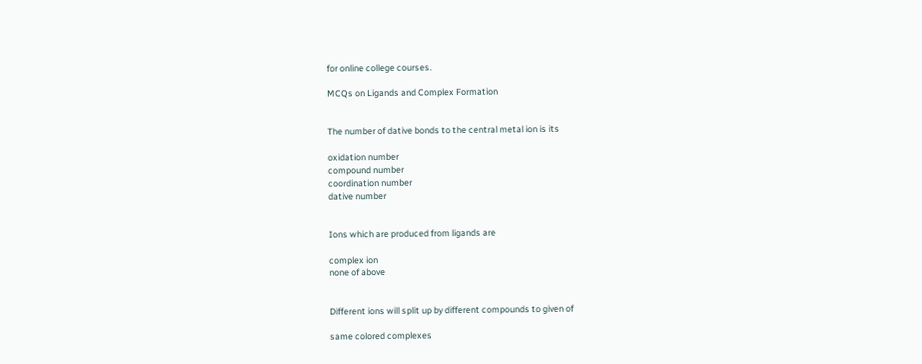for online college courses.

MCQs on Ligands and Complex Formation


The number of dative bonds to the central metal ion is its

oxidation number
compound number
coordination number
dative number


Ions which are produced from ligands are

complex ion
none of above


Different ions will split up by different compounds to given of

same colored complexes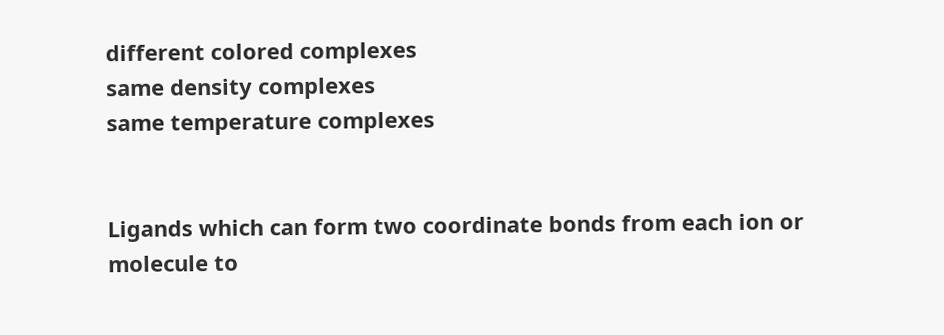different colored complexes
same density complexes
same temperature complexes


Ligands which can form two coordinate bonds from each ion or molecule to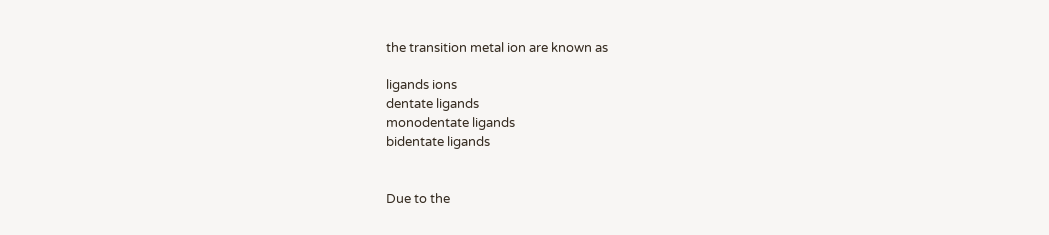the transition metal ion are known as

ligands ions
dentate ligands
monodentate ligands
bidentate ligands


Due to the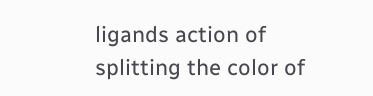ligands action of splitting the color of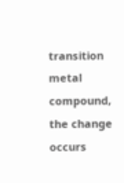transition metal compound, the change occurs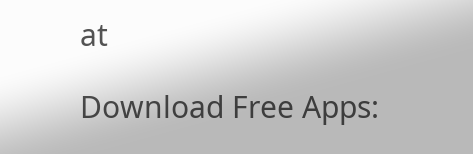at

Download Free Apps: